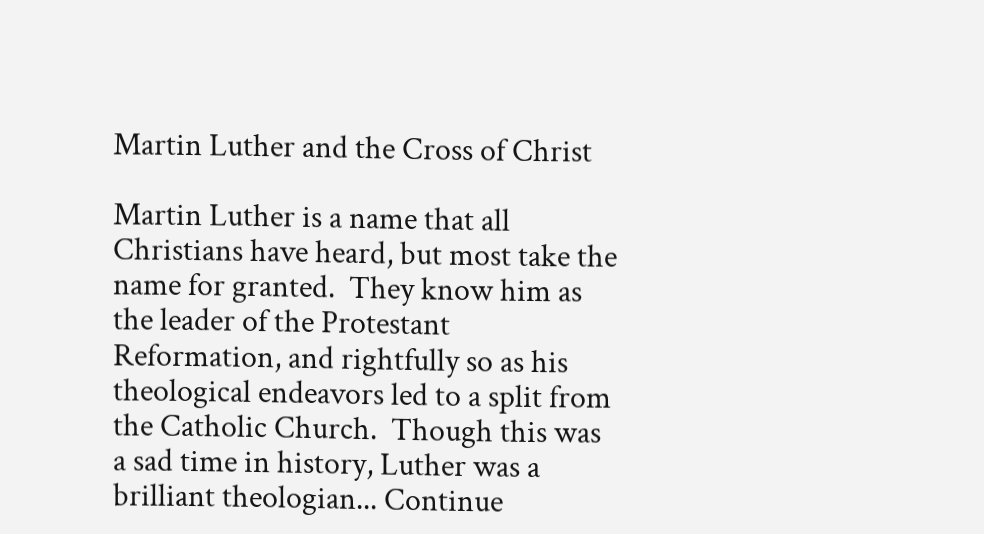Martin Luther and the Cross of Christ

Martin Luther is a name that all Christians have heard, but most take the name for granted.  They know him as the leader of the Protestant Reformation, and rightfully so as his theological endeavors led to a split from the Catholic Church.  Though this was a sad time in history, Luther was a brilliant theologian... Continue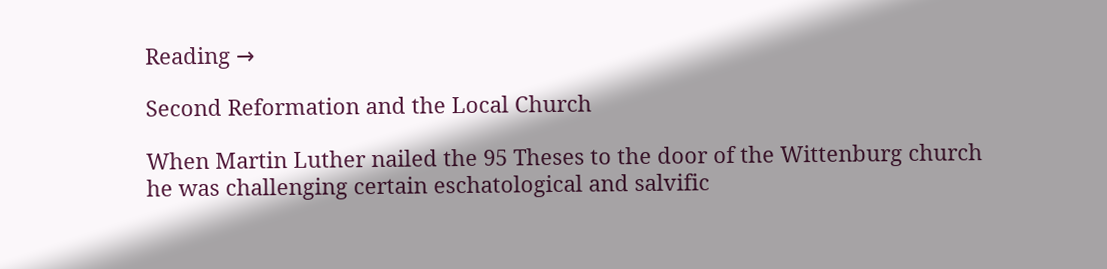Reading →

Second Reformation and the Local Church

When Martin Luther nailed the 95 Theses to the door of the Wittenburg church he was challenging certain eschatological and salvific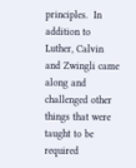principles.  In addition to Luther, Calvin and Zwingli came along and challenged other things that were taught to be required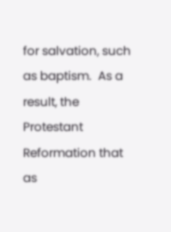for salvation, such as baptism.  As a result, the Protestant Reformation that as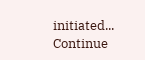initiated... Continue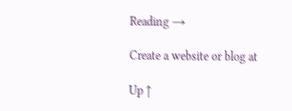Reading →

Create a website or blog at

Up ↑